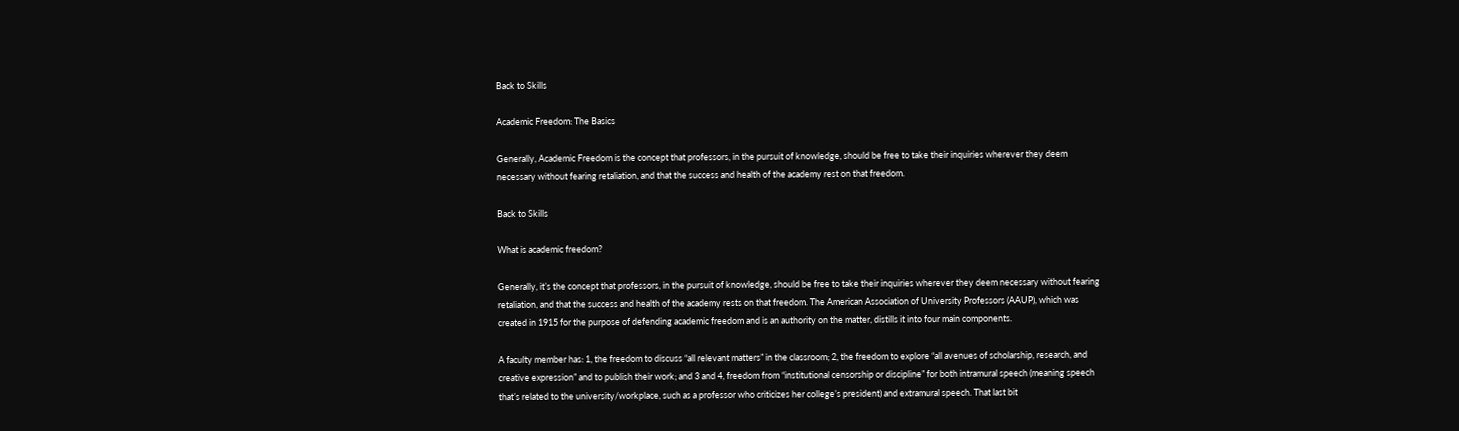Back to Skills

Academic Freedom: The Basics

Generally, Academic Freedom is the concept that professors, in the pursuit of knowledge, should be free to take their inquiries wherever they deem necessary without fearing retaliation, and that the success and health of the academy rest on that freedom.

Back to Skills

What is academic freedom?

Generally, it’s the concept that professors, in the pursuit of knowledge, should be free to take their inquiries wherever they deem necessary without fearing retaliation, and that the success and health of the academy rests on that freedom. The American Association of University Professors (AAUP), which was created in 1915 for the purpose of defending academic freedom and is an authority on the matter, distills it into four main components.

A faculty member has: 1, the freedom to discuss “all relevant matters” in the classroom; 2, the freedom to explore “all avenues of scholarship, research, and creative expression” and to publish their work; and 3 and 4, freedom from “institutional censorship or discipline” for both intramural speech (meaning speech that’s related to the university/workplace, such as a professor who criticizes her college’s president) and extramural speech. That last bit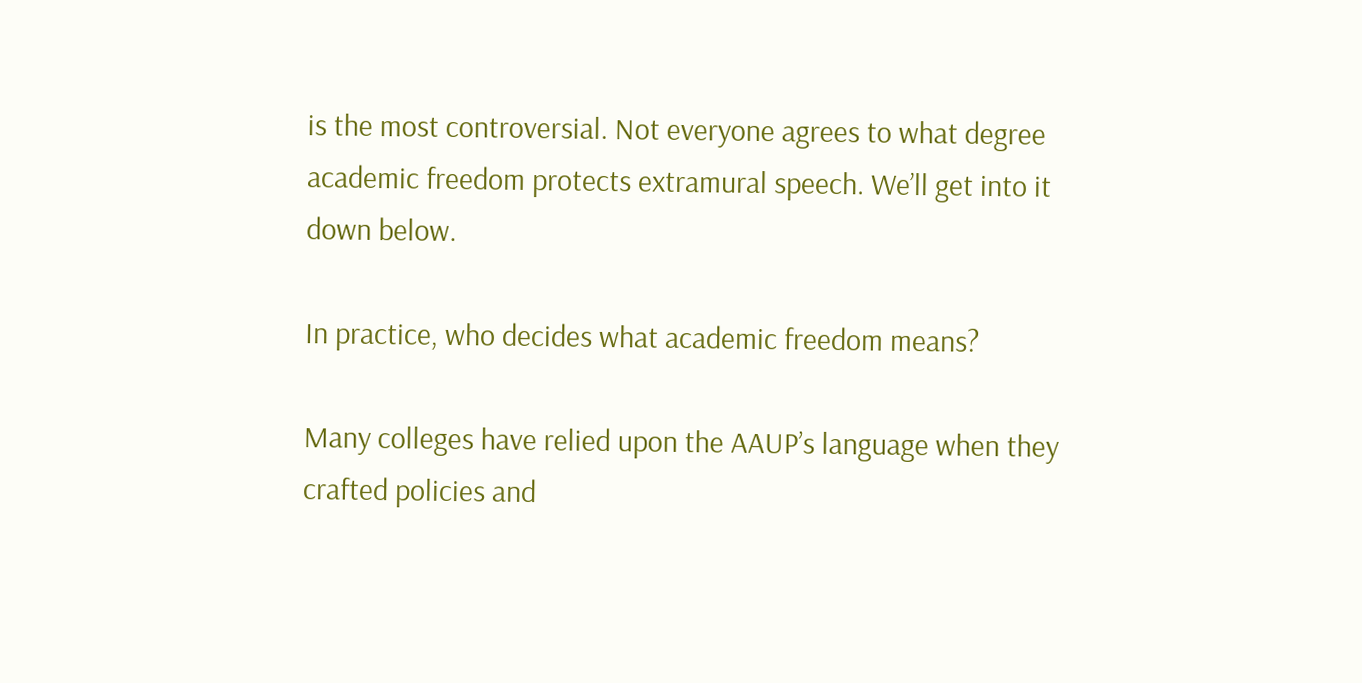is the most controversial. Not everyone agrees to what degree academic freedom protects extramural speech. We’ll get into it down below.

In practice, who decides what academic freedom means?

Many colleges have relied upon the AAUP’s language when they crafted policies and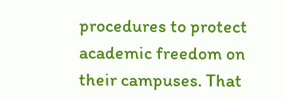procedures to protect academic freedom on their campuses. That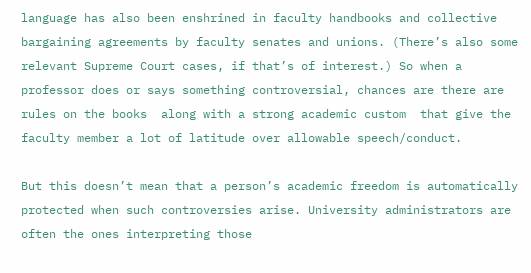language has also been enshrined in faculty handbooks and collective bargaining agreements by faculty senates and unions. (There’s also some relevant Supreme Court cases, if that’s of interest.) So when a professor does or says something controversial, chances are there are rules on the books  along with a strong academic custom  that give the faculty member a lot of latitude over allowable speech/conduct.

But this doesn’t mean that a person’s academic freedom is automatically protected when such controversies arise. University administrators are often the ones interpreting those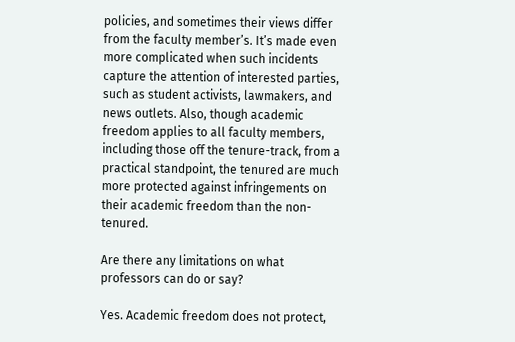policies, and sometimes their views differ from the faculty member’s. It’s made even more complicated when such incidents capture the attention of interested parties, such as student activists, lawmakers, and news outlets. Also, though academic freedom applies to all faculty members, including those off the tenure-track, from a practical standpoint, the tenured are much more protected against infringements on their academic freedom than the non-tenured.

Are there any limitations on what professors can do or say?

Yes. Academic freedom does not protect,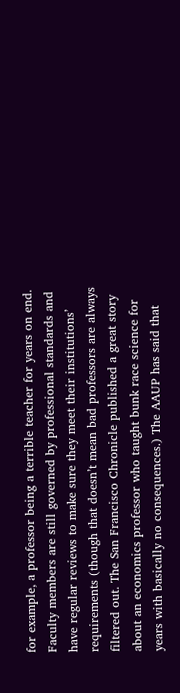for example, a professor being a terrible teacher for years on end. Faculty members are still governed by professional standards and have regular reviews to make sure they meet their institutions’ requirements (though that doesn’t mean bad professors are always filtered out. The San Francisco Chronicle published a great story about an economics professor who taught bunk race science for years with basically no consequences.) The AAUP has said that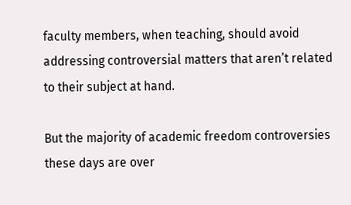faculty members, when teaching, should avoid addressing controversial matters that aren’t related to their subject at hand.

But the majority of academic freedom controversies these days are over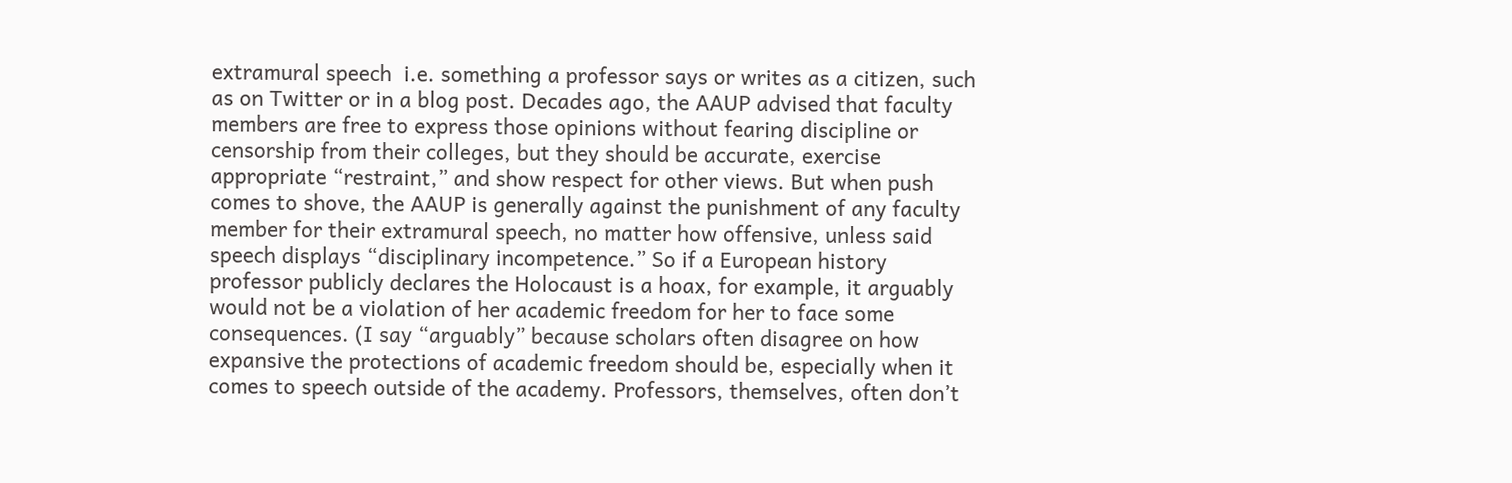extramural speech  i.e. something a professor says or writes as a citizen, such as on Twitter or in a blog post. Decades ago, the AAUP advised that faculty members are free to express those opinions without fearing discipline or censorship from their colleges, but they should be accurate, exercise appropriate “restraint,” and show respect for other views. But when push comes to shove, the AAUP is generally against the punishment of any faculty member for their extramural speech, no matter how offensive, unless said speech displays “disciplinary incompetence.” So if a European history professor publicly declares the Holocaust is a hoax, for example, it arguably would not be a violation of her academic freedom for her to face some consequences. (I say “arguably” because scholars often disagree on how expansive the protections of academic freedom should be, especially when it comes to speech outside of the academy. Professors, themselves, often don’t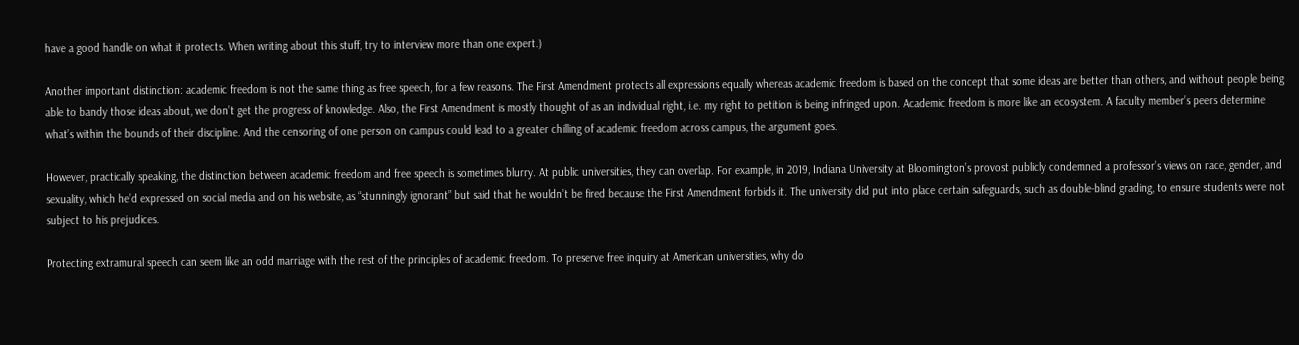have a good handle on what it protects. When writing about this stuff, try to interview more than one expert.)

Another important distinction: academic freedom is not the same thing as free speech, for a few reasons. The First Amendment protects all expressions equally whereas academic freedom is based on the concept that some ideas are better than others, and without people being able to bandy those ideas about, we don’t get the progress of knowledge. Also, the First Amendment is mostly thought of as an individual right, i.e. my right to petition is being infringed upon. Academic freedom is more like an ecosystem. A faculty member’s peers determine what’s within the bounds of their discipline. And the censoring of one person on campus could lead to a greater chilling of academic freedom across campus, the argument goes.

However, practically speaking, the distinction between academic freedom and free speech is sometimes blurry. At public universities, they can overlap. For example, in 2019, Indiana University at Bloomington’s provost publicly condemned a professor’s views on race, gender, and sexuality, which he’d expressed on social media and on his website, as “stunningly ignorant” but said that he wouldn’t be fired because the First Amendment forbids it. The university did put into place certain safeguards, such as double-blind grading, to ensure students were not subject to his prejudices.

Protecting extramural speech can seem like an odd marriage with the rest of the principles of academic freedom. To preserve free inquiry at American universities, why do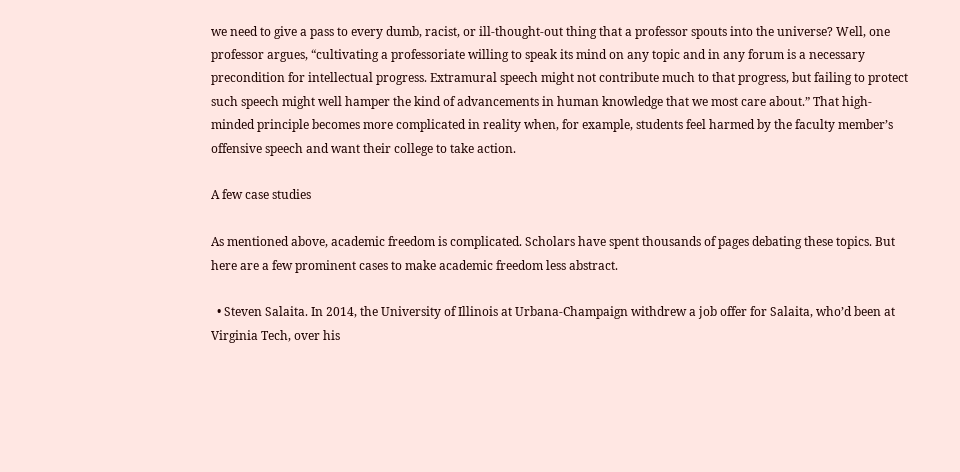we need to give a pass to every dumb, racist, or ill-thought-out thing that a professor spouts into the universe? Well, one professor argues, “cultivating a professoriate willing to speak its mind on any topic and in any forum is a necessary precondition for intellectual progress. Extramural speech might not contribute much to that progress, but failing to protect such speech might well hamper the kind of advancements in human knowledge that we most care about.” That high-minded principle becomes more complicated in reality when, for example, students feel harmed by the faculty member’s offensive speech and want their college to take action.

A few case studies

As mentioned above, academic freedom is complicated. Scholars have spent thousands of pages debating these topics. But here are a few prominent cases to make academic freedom less abstract.

  • Steven Salaita. In 2014, the University of Illinois at Urbana-Champaign withdrew a job offer for Salaita, who’d been at Virginia Tech, over his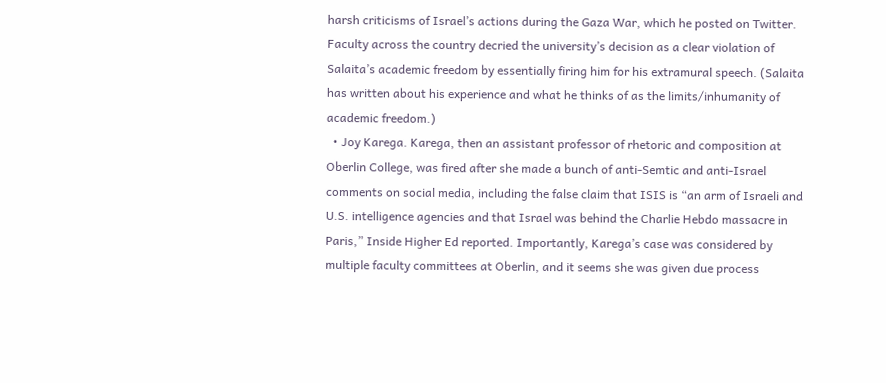harsh criticisms of Israel’s actions during the Gaza War, which he posted on Twitter. Faculty across the country decried the university’s decision as a clear violation of Salaita’s academic freedom by essentially firing him for his extramural speech. (Salaita has written about his experience and what he thinks of as the limits/inhumanity of academic freedom.)
  • Joy Karega. Karega, then an assistant professor of rhetoric and composition at Oberlin College, was fired after she made a bunch of anti-Semtic and anti-Israel comments on social media, including the false claim that ISIS is “an arm of Israeli and U.S. intelligence agencies and that Israel was behind the Charlie Hebdo massacre in Paris,” Inside Higher Ed reported. Importantly, Karega’s case was considered by multiple faculty committees at Oberlin, and it seems she was given due process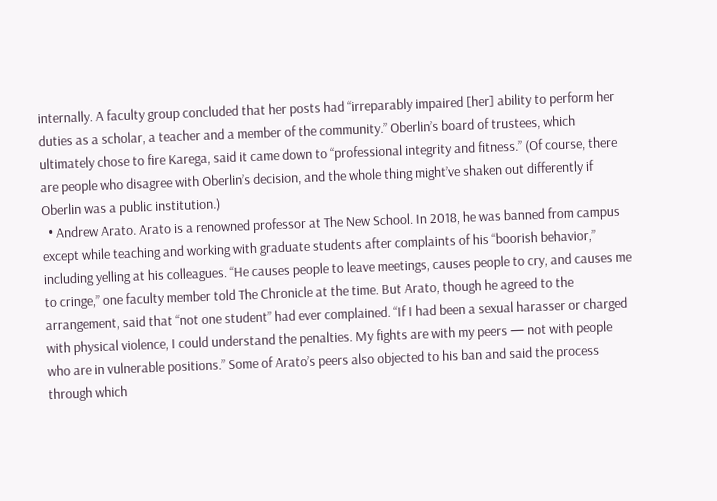internally. A faculty group concluded that her posts had “irreparably impaired [her] ability to perform her duties as a scholar, a teacher and a member of the community.” Oberlin’s board of trustees, which ultimately chose to fire Karega, said it came down to “professional integrity and fitness.” (Of course, there are people who disagree with Oberlin’s decision, and the whole thing might’ve shaken out differently if Oberlin was a public institution.)
  • Andrew Arato. Arato is a renowned professor at The New School. In 2018, he was banned from campus except while teaching and working with graduate students after complaints of his “boorish behavior,” including yelling at his colleagues. “He causes people to leave meetings, causes people to cry, and causes me to cringe,” one faculty member told The Chronicle at the time. But Arato, though he agreed to the arrangement, said that “not one student” had ever complained. “If I had been a sexual harasser or charged with physical violence, I could understand the penalties. My fights are with my peers — not with people who are in vulnerable positions.” Some of Arato’s peers also objected to his ban and said the process through which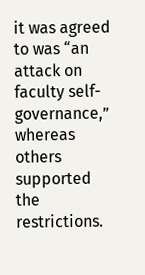it was agreed to was “an attack on faculty self-governance,” whereas others supported the restrictions.